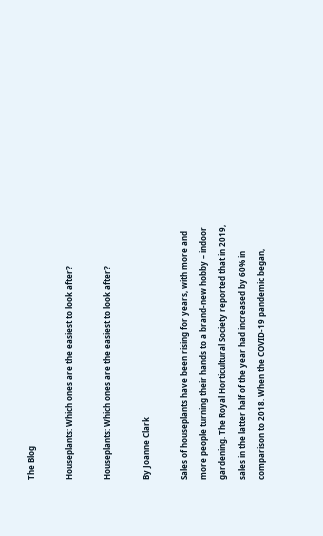The Blog

Houseplants: Which ones are the easiest to look after?

Houseplants: Which ones are the easiest to look after?

By Joanne Clark

Sales of houseplants have been rising for years, with more and more people turning their hands to a brand-new hobby – indoor gardening. The Royal Horticultural Society reported that in 2019, sales in the latter half of the year had increased by 60% in comparison to 2018. When the COVID-19 pandemic began,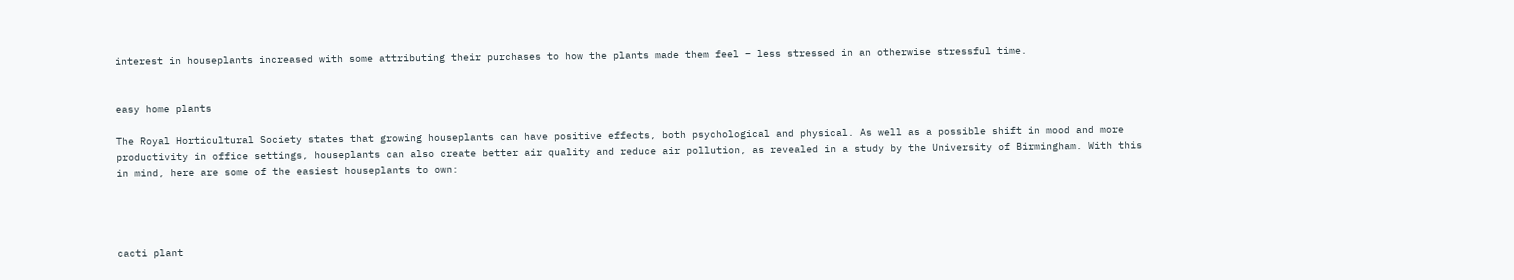interest in houseplants increased with some attributing their purchases to how the plants made them feel – less stressed in an otherwise stressful time.


easy home plants

The Royal Horticultural Society states that growing houseplants can have positive effects, both psychological and physical. As well as a possible shift in mood and more productivity in office settings, houseplants can also create better air quality and reduce air pollution, as revealed in a study by the University of Birmingham. With this in mind, here are some of the easiest houseplants to own:




cacti plant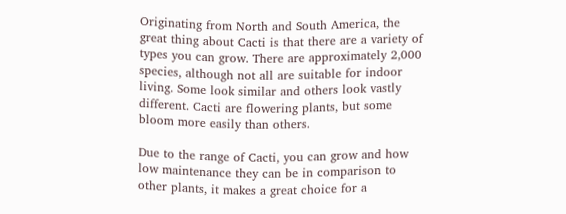Originating from North and South America, the great thing about Cacti is that there are a variety of types you can grow. There are approximately 2,000 species, although not all are suitable for indoor living. Some look similar and others look vastly different. Cacti are flowering plants, but some bloom more easily than others.

Due to the range of Cacti, you can grow and how low maintenance they can be in comparison to other plants, it makes a great choice for a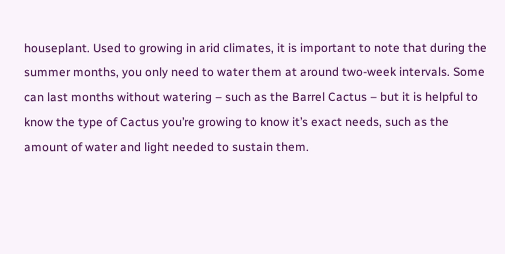houseplant. Used to growing in arid climates, it is important to note that during the summer months, you only need to water them at around two-week intervals. Some can last months without watering – such as the Barrel Cactus – but it is helpful to know the type of Cactus you’re growing to know it’s exact needs, such as the amount of water and light needed to sustain them.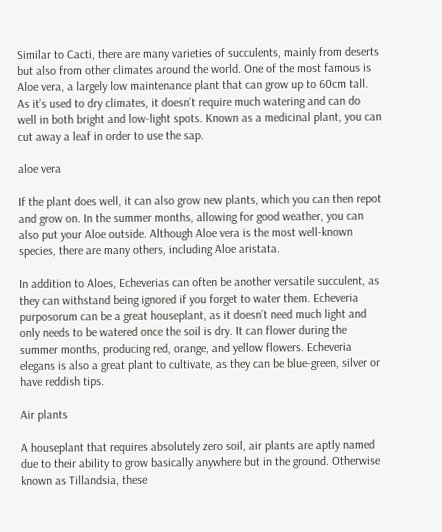Similar to Cacti, there are many varieties of succulents, mainly from deserts but also from other climates around the world. One of the most famous is Aloe vera, a largely low maintenance plant that can grow up to 60cm tall. As it’s used to dry climates, it doesn’t require much watering and can do well in both bright and low-light spots. Known as a medicinal plant, you can cut away a leaf in order to use the sap.

aloe vera

If the plant does well, it can also grow new plants, which you can then repot and grow on. In the summer months, allowing for good weather, you can also put your Aloe outside. Although Aloe vera is the most well-known species, there are many others, including Aloe aristata.

In addition to Aloes, Echeverias can often be another versatile succulent, as they can withstand being ignored if you forget to water them. Echeveria purposorum can be a great houseplant, as it doesn’t need much light and only needs to be watered once the soil is dry. It can flower during the summer months, producing red, orange, and yellow flowers. Echeveria elegans is also a great plant to cultivate, as they can be blue-green, silver or have reddish tips.

Air plants

A houseplant that requires absolutely zero soil, air plants are aptly named due to their ability to grow basically anywhere but in the ground. Otherwise known as Tillandsia, these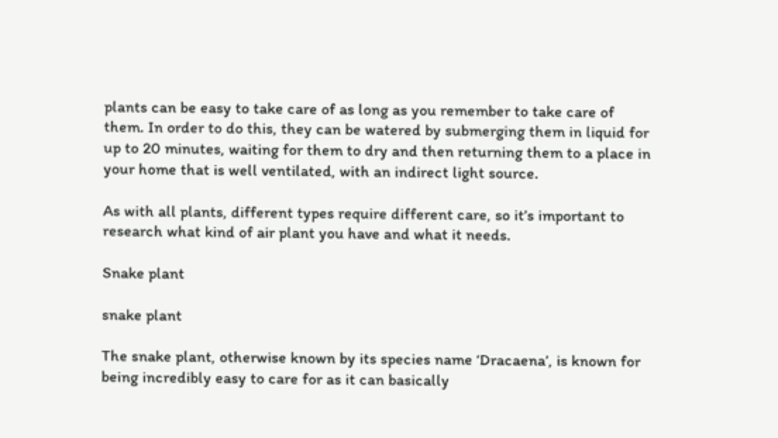plants can be easy to take care of as long as you remember to take care of them. In order to do this, they can be watered by submerging them in liquid for up to 20 minutes, waiting for them to dry and then returning them to a place in your home that is well ventilated, with an indirect light source.

As with all plants, different types require different care, so it’s important to research what kind of air plant you have and what it needs.

Snake plant

snake plant

The snake plant, otherwise known by its species name ‘Dracaena’, is known for being incredibly easy to care for as it can basically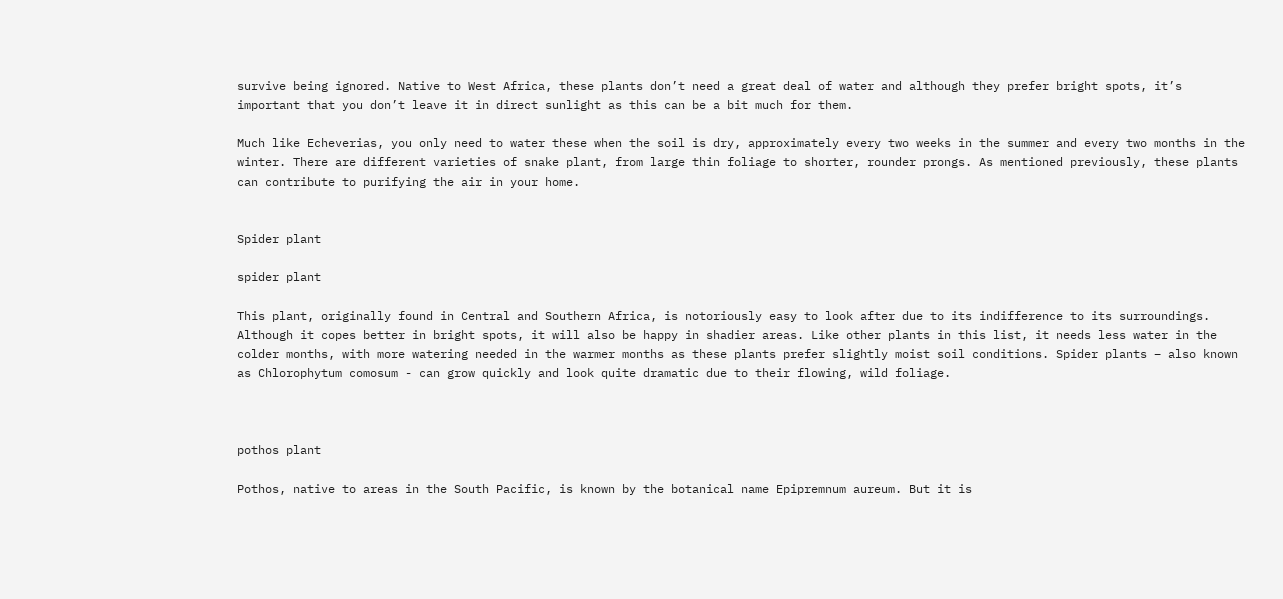survive being ignored. Native to West Africa, these plants don’t need a great deal of water and although they prefer bright spots, it’s important that you don’t leave it in direct sunlight as this can be a bit much for them.

Much like Echeverias, you only need to water these when the soil is dry, approximately every two weeks in the summer and every two months in the winter. There are different varieties of snake plant, from large thin foliage to shorter, rounder prongs. As mentioned previously, these plants can contribute to purifying the air in your home.


Spider plant

spider plant

This plant, originally found in Central and Southern Africa, is notoriously easy to look after due to its indifference to its surroundings. Although it copes better in bright spots, it will also be happy in shadier areas. Like other plants in this list, it needs less water in the colder months, with more watering needed in the warmer months as these plants prefer slightly moist soil conditions. Spider plants – also known as Chlorophytum comosum - can grow quickly and look quite dramatic due to their flowing, wild foliage.



pothos plant

Pothos, native to areas in the South Pacific, is known by the botanical name Epipremnum aureum. But it is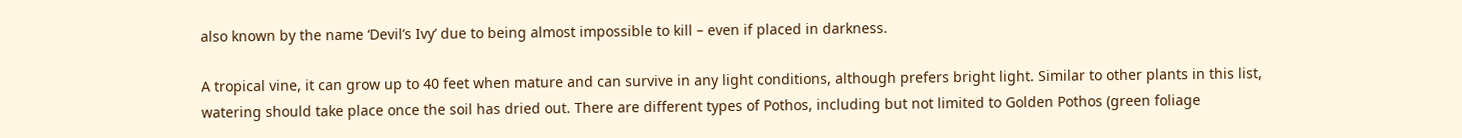also known by the name ‘Devil’s Ivy’ due to being almost impossible to kill – even if placed in darkness.

A tropical vine, it can grow up to 40 feet when mature and can survive in any light conditions, although prefers bright light. Similar to other plants in this list, watering should take place once the soil has dried out. There are different types of Pothos, including but not limited to Golden Pothos (green foliage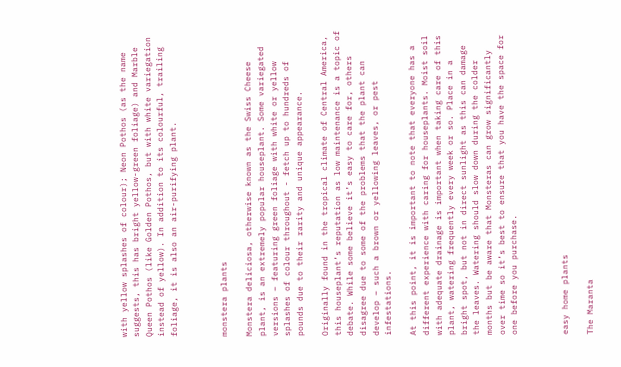with yellow splashes of colour); Neon Pothos (as the name suggests, this has bright yellow-green foliage) and Marble Queen Pothos (like Golden Pothos, but with white variegation instead of yellow). In addition to its colourful, trailing foliage, it is also an air-purifying plant.



monstera plants

Monstera deliciosa, otherwise known as the Swiss Cheese plant, is an extremely popular houseplant. Some variegated versions – featuring green foliage with white or yellow splashes of colour throughout - fetch up to hundreds of pounds due to their rarity and unique appearance.

Originally found in the tropical climate of Central America, this houseplant’s reputation as low maintenance is a topic of debate. While some believe it’s easy to care for, others disagree due to some of the problems that the plant can develop – such a brown or yellowing leaves, or pest infestations.

At this point, it is important to note that everyone has a different experience with caring for houseplants. Moist soil with adequate drainage is important when taking care of this plant, watering frequently every week or so. Place in a bright spot, but not in direct sunlight as this can damage the leaves. Watering should slow down during the colder months but be aware that Monsteras can grow significantly over time so it’s best to ensure that you have the space for one before you purchase.



easy home plants

The Maranta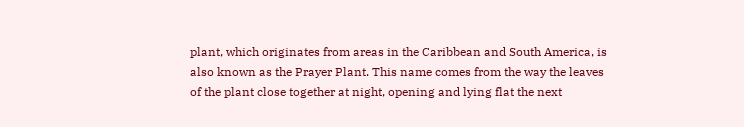plant, which originates from areas in the Caribbean and South America, is also known as the Prayer Plant. This name comes from the way the leaves of the plant close together at night, opening and lying flat the next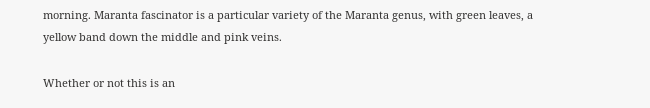morning. Maranta fascinator is a particular variety of the Maranta genus, with green leaves, a yellow band down the middle and pink veins.

Whether or not this is an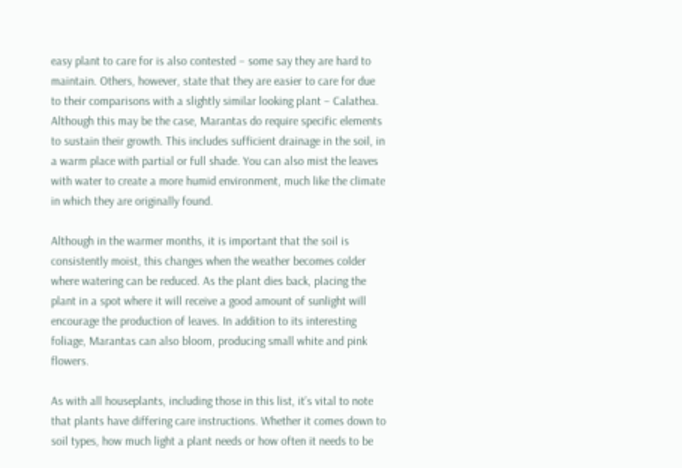easy plant to care for is also contested – some say they are hard to maintain. Others, however, state that they are easier to care for due to their comparisons with a slightly similar looking plant – Calathea. Although this may be the case, Marantas do require specific elements to sustain their growth. This includes sufficient drainage in the soil, in a warm place with partial or full shade. You can also mist the leaves with water to create a more humid environment, much like the climate in which they are originally found.

Although in the warmer months, it is important that the soil is consistently moist, this changes when the weather becomes colder where watering can be reduced. As the plant dies back, placing the plant in a spot where it will receive a good amount of sunlight will encourage the production of leaves. In addition to its interesting foliage, Marantas can also bloom, producing small white and pink flowers.

As with all houseplants, including those in this list, it’s vital to note that plants have differing care instructions. Whether it comes down to soil types, how much light a plant needs or how often it needs to be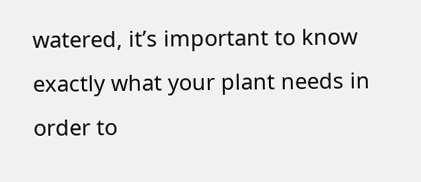watered, it’s important to know exactly what your plant needs in order to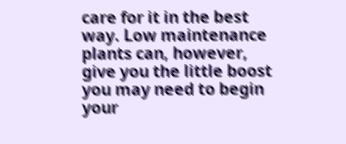care for it in the best way. Low maintenance plants can, however, give you the little boost you may need to begin your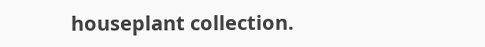houseplant collection.